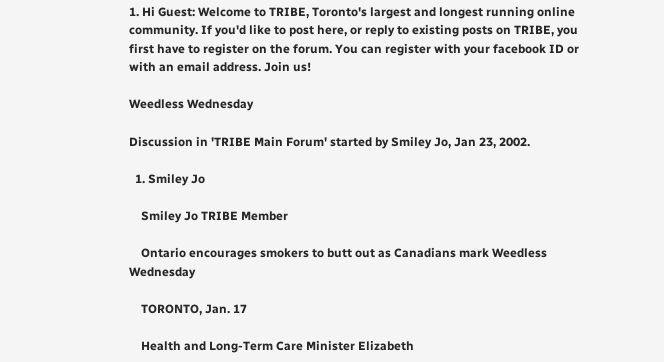1. Hi Guest: Welcome to TRIBE, Toronto's largest and longest running online community. If you'd like to post here, or reply to existing posts on TRIBE, you first have to register on the forum. You can register with your facebook ID or with an email address. Join us!

Weedless Wednesday

Discussion in 'TRIBE Main Forum' started by Smiley Jo, Jan 23, 2002.

  1. Smiley Jo

    Smiley Jo TRIBE Member

    Ontario encourages smokers to butt out as Canadians mark Weedless Wednesday

    TORONTO, Jan. 17

    Health and Long-Term Care Minister Elizabeth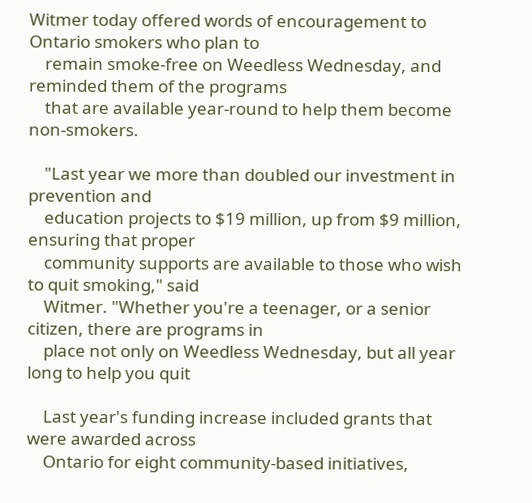Witmer today offered words of encouragement to Ontario smokers who plan to
    remain smoke-free on Weedless Wednesday, and reminded them of the programs
    that are available year-round to help them become non-smokers.

    "Last year we more than doubled our investment in prevention and
    education projects to $19 million, up from $9 million, ensuring that proper
    community supports are available to those who wish to quit smoking," said
    Witmer. "Whether you're a teenager, or a senior citizen, there are programs in
    place not only on Weedless Wednesday, but all year long to help you quit

    Last year's funding increase included grants that were awarded across
    Ontario for eight community-based initiatives,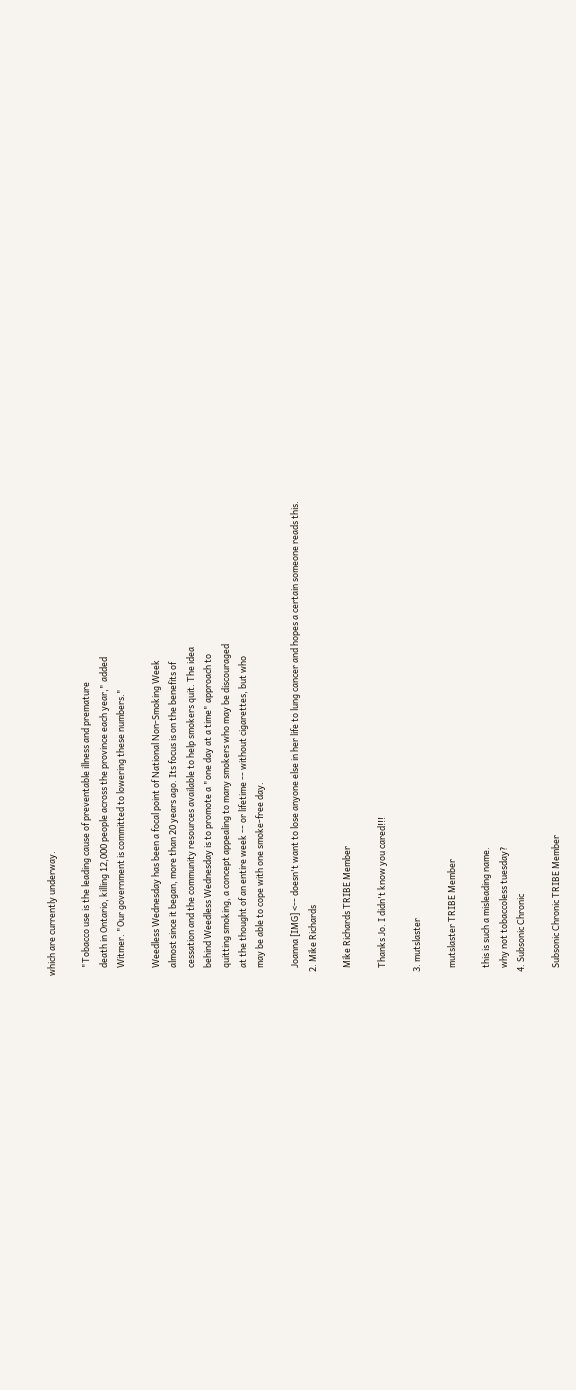which are currently underway.

    "Tobacco use is the leading cause of preventable illness and premature
    death in Ontario, killing 12,000 people across the province each year," added
    Witmer. "Our government is committed to lowering these numbers."

    Weedless Wednesday has been a focal point of National Non-Smoking Week
    almost since it began, more than 20 years ago. Its focus is on the benefits of
    cessation and the community resources available to help smokers quit. The idea
    behind Weedless Wednesday is to promote a "one day at a time" approach to
    quitting smoking, a concept appealing to many smokers who may be discouraged
    at the thought of an entire week -- or lifetime -- without cigarettes, but who
    may be able to cope with one smoke-free day.

    Joanna [IMG] <-- doesn't want to lose anyone else in her life to lung cancer and hopes a certain someone reads this.
  2. Mike Richards

    Mike Richards TRIBE Member

    Thanks Jo. I didn't know you cared!!!

  3. mutslaster

    mutslaster TRIBE Member

    this is such a misleading name.
    why not tobaccoless tuesday?
  4. Subsonic Chronic

    Subsonic Chronic TRIBE Member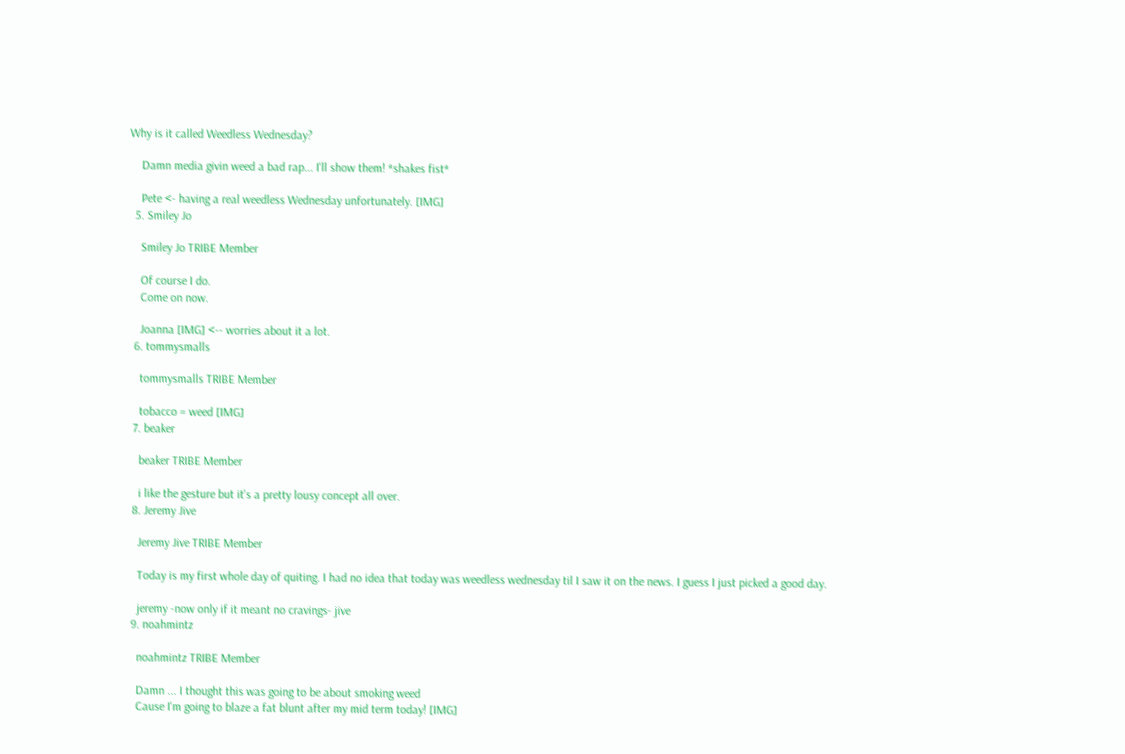Why is it called Weedless Wednesday?

    Damn media givin weed a bad rap... I'll show them! *shakes fist*

    Pete <- having a real weedless Wednesday unfortunately. [IMG]
  5. Smiley Jo

    Smiley Jo TRIBE Member

    Of course I do.
    Come on now.

    Joanna [IMG] <-- worries about it a lot.
  6. tommysmalls

    tommysmalls TRIBE Member

    tobacco = weed [IMG]
  7. beaker

    beaker TRIBE Member

    i like the gesture but it's a pretty lousy concept all over.
  8. Jeremy Jive

    Jeremy Jive TRIBE Member

    Today is my first whole day of quiting. I had no idea that today was weedless wednesday til I saw it on the news. I guess I just picked a good day.

    jeremy -now only if it meant no cravings- jive
  9. noahmintz

    noahmintz TRIBE Member

    Damn ... I thought this was going to be about smoking weed
    Cause I'm going to blaze a fat blunt after my mid term today! [IMG]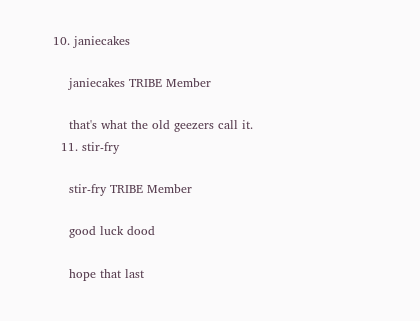10. janiecakes

    janiecakes TRIBE Member

    that's what the old geezers call it.
  11. stir-fry

    stir-fry TRIBE Member

    good luck dood

    hope that last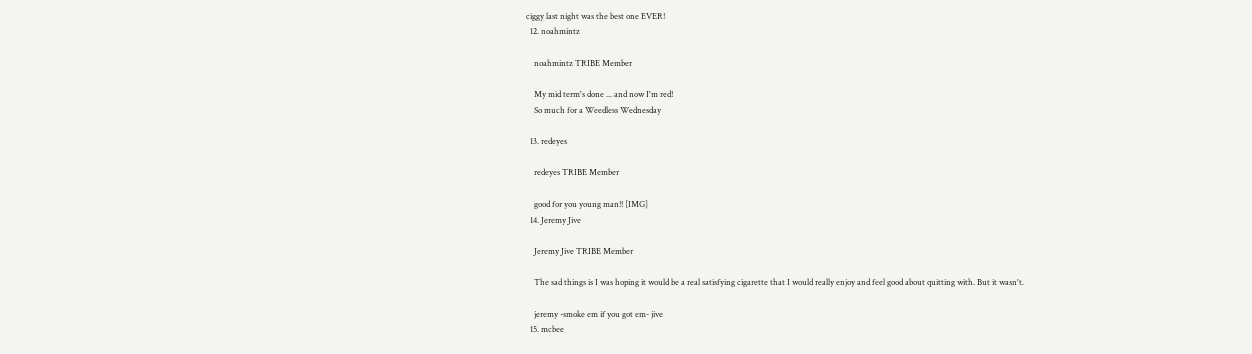ciggy last night was the best one EVER!
  12. noahmintz

    noahmintz TRIBE Member

    My mid term's done ... and now I'm red!
    So much for a Weedless Wednesday

  13. redeyes

    redeyes TRIBE Member

    good for you young man!! [IMG]
  14. Jeremy Jive

    Jeremy Jive TRIBE Member

    The sad things is I was hoping it would be a real satisfying cigarette that I would really enjoy and feel good about quitting with. But it wasn't.

    jeremy -smoke em if you got em- jive
  15. mcbee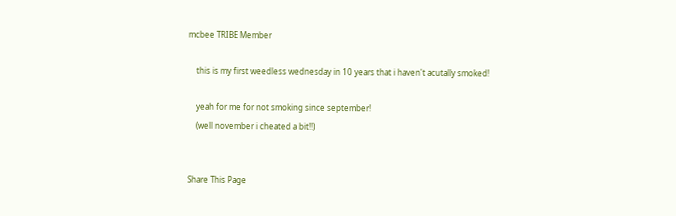mcbee TRIBE Member

    this is my first weedless wednesday in 10 years that i haven't acutally smoked!

    yeah for me for not smoking since september!
    (well november i cheated a bit!!)


Share This Page